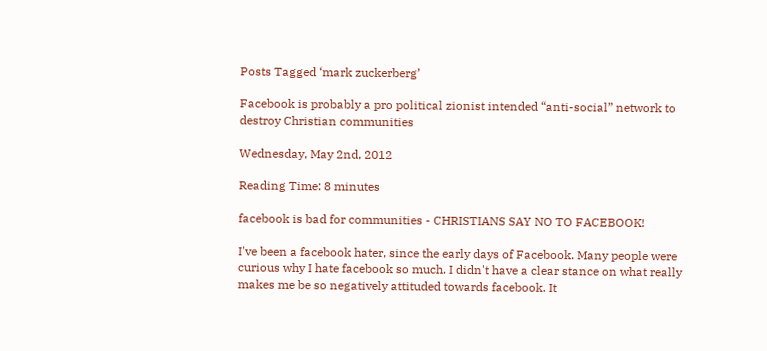Posts Tagged ‘mark zuckerberg’

Facebook is probably a pro political zionist intended “anti-social” network to destroy Christian communities

Wednesday, May 2nd, 2012

Reading Time: 8 minutes

facebook is bad for communities - CHRISTIANS SAY NO TO FACEBOOK!

I've been a facebook hater, since the early days of Facebook. Many people were curious why I hate facebook so much. I didn't have a clear stance on what really makes me be so negatively attituded towards facebook. It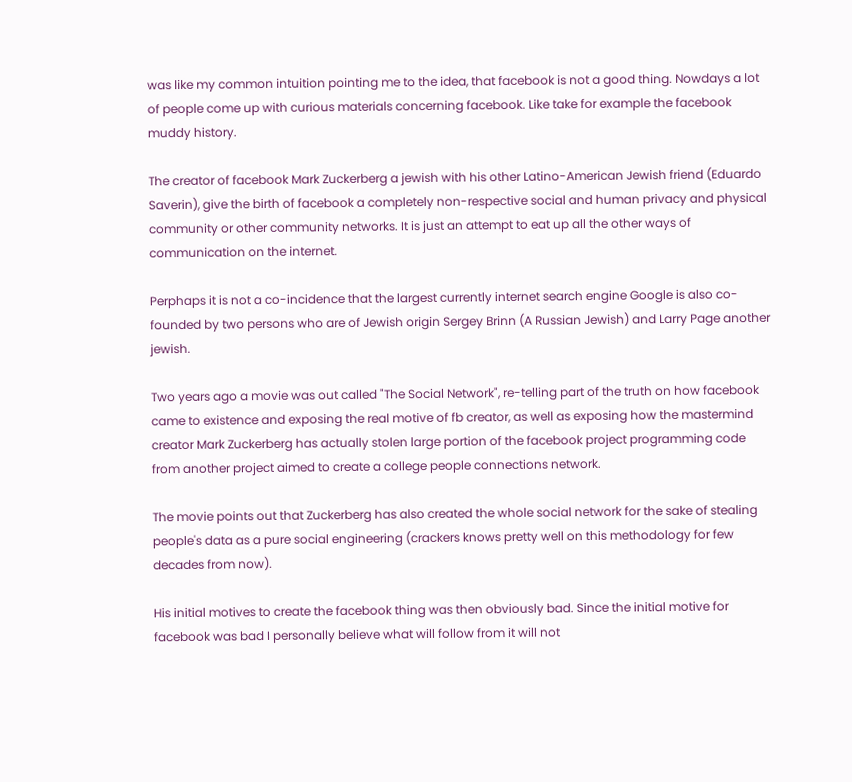was like my common intuition pointing me to the idea, that facebook is not a good thing. Nowdays a lot of people come up with curious materials concerning facebook. Like take for example the facebook muddy history.

The creator of facebook Mark Zuckerberg a jewish with his other Latino-American Jewish friend (Eduardo Saverin), give the birth of facebook a completely non-respective social and human privacy and physical community or other community networks. It is just an attempt to eat up all the other ways of communication on the internet.

Perphaps it is not a co-incidence that the largest currently internet search engine Google is also co-founded by two persons who are of Jewish origin Sergey Brinn (A Russian Jewish) and Larry Page another jewish.

Two years ago a movie was out called "The Social Network", re-telling part of the truth on how facebook came to existence and exposing the real motive of fb creator, as well as exposing how the mastermind creator Mark Zuckerberg has actually stolen large portion of the facebook project programming code from another project aimed to create a college people connections network.

The movie points out that Zuckerberg has also created the whole social network for the sake of stealing people's data as a pure social engineering (crackers knows pretty well on this methodology for few decades from now).

His initial motives to create the facebook thing was then obviously bad. Since the initial motive for facebook was bad I personally believe what will follow from it will not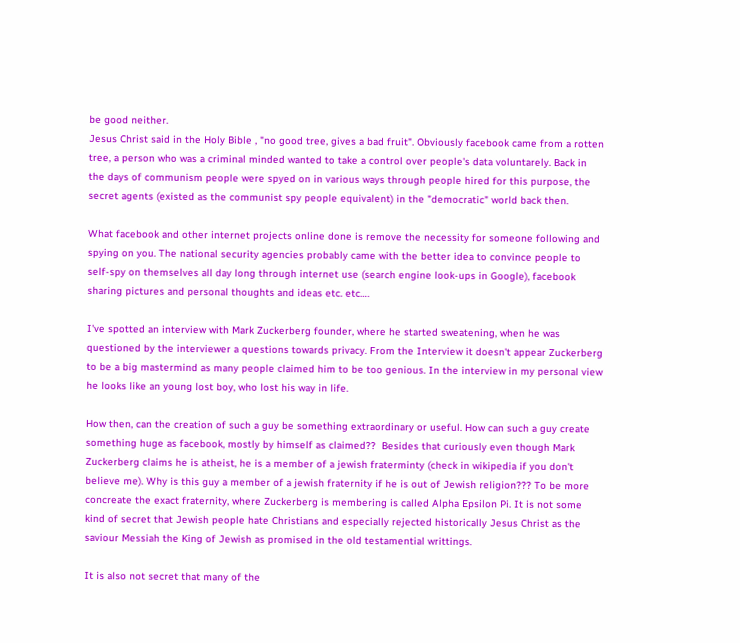be good neither.
Jesus Christ said in the Holy Bible , "no good tree, gives a bad fruit". Obviously facebook came from a rotten tree, a person who was a criminal minded wanted to take a control over people's data voluntarely. Back in the days of communism people were spyed on in various ways through people hired for this purpose, the secret agents (existed as the communist spy people equivalent) in the "democratic" world back then.

What facebook and other internet projects online done is remove the necessity for someone following and spying on you. The national security agencies probably came with the better idea to convince people to self-spy on themselves all day long through internet use (search engine look-ups in Google), facebook sharing pictures and personal thoughts and ideas etc. etc….

I've spotted an interview with Mark Zuckerberg founder, where he started sweatening, when he was questioned by the interviewer a questions towards privacy. From the Interview it doesn't appear Zuckerberg to be a big mastermind as many people claimed him to be too genious. In the interview in my personal view he looks like an young lost boy, who lost his way in life.

How then, can the creation of such a guy be something extraordinary or useful. How can such a guy create something huge as facebook, mostly by himself as claimed??  Besides that curiously even though Mark Zuckerberg claims he is atheist, he is a member of a jewish fraterminty (check in wikipedia if you don't believe me). Why is this guy a member of a jewish fraternity if he is out of Jewish religion??? To be more concreate the exact fraternity, where Zuckerberg is membering is called Alpha Epsilon Pi. It is not some kind of secret that Jewish people hate Christians and especially rejected historically Jesus Christ as the saviour Messiah the King of Jewish as promised in the old testamential writtings.

It is also not secret that many of the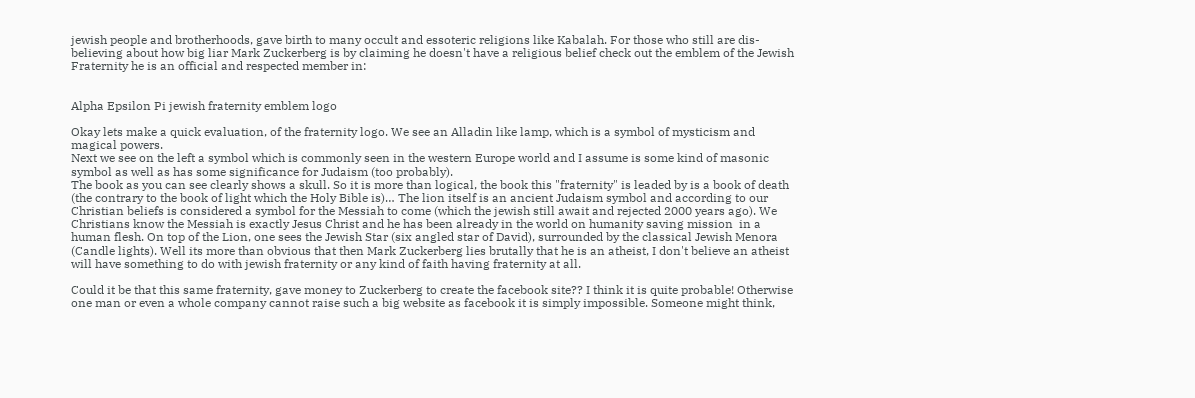jewish people and brotherhoods, gave birth to many occult and essoteric religions like Kabalah. For those who still are dis-believing about how big liar Mark Zuckerberg is by claiming he doesn't have a religious belief check out the emblem of the Jewish Fraternity he is an official and respected member in:


Alpha Epsilon Pi jewish fraternity emblem logo

Okay lets make a quick evaluation, of the fraternity logo. We see an Alladin like lamp, which is a symbol of mysticism and magical powers.
Next we see on the left a symbol which is commonly seen in the western Europe world and I assume is some kind of masonic symbol as well as has some significance for Judaism (too probably).
The book as you can see clearly shows a skull. So it is more than logical, the book this "fraternity" is leaded by is a book of death (the contrary to the book of light which the Holy Bible is)… The lion itself is an ancient Judaism symbol and according to our Christian beliefs is considered a symbol for the Messiah to come (which the jewish still await and rejected 2000 years ago). We Christians know the Messiah is exactly Jesus Christ and he has been already in the world on humanity saving mission  in a human flesh. On top of the Lion, one sees the Jewish Star (six angled star of David), surrounded by the classical Jewish Menora (Candle lights). Well its more than obvious that then Mark Zuckerberg lies brutally that he is an atheist, I don't believe an atheist will have something to do with jewish fraternity or any kind of faith having fraternity at all.

Could it be that this same fraternity, gave money to Zuckerberg to create the facebook site?? I think it is quite probable! Otherwise one man or even a whole company cannot raise such a big website as facebook it is simply impossible. Someone might think,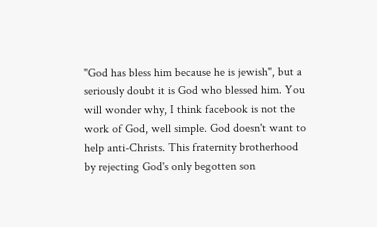"God has bless him because he is jewish", but a seriously doubt it is God who blessed him. You will wonder why, I think facebook is not the work of God, well simple. God doesn't want to help anti-Christs. This fraternity brotherhood by rejecting God's only begotten son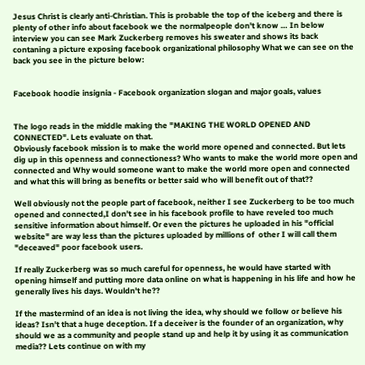Jesus Christ is clearly anti-Christian. This is probable the top of the iceberg and there is plenty of other info about facebook we the normalpeople don't know … In below interview you can see Mark Zuckerberg removes his sweater and shows its back contaning a picture exposing facebook organizational philosophy What we can see on the back you see in the picture below:


Facebook hoodie insignia - Facebook organization slogan and major goals, values


The logo reads in the middle making the "MAKING THE WORLD OPENED AND CONNECTED". Lets evaluate on that.
Obviously facebook mission is to make the world more opened and connected. But lets dig up in this openness and connectioness? Who wants to make the world more open and connected and Why would someone want to make the world more open and connected and what this will bring as benefits or better said who will benefit out of that??

Well obviously not the people part of facebook, neither I see Zuckerberg to be too much opened and connected,I don't see in his facebook profile to have reveled too much sensitive information about himself. Or even the pictures he uploaded in his "official website" are way less than the pictures uploaded by millions of  other I will call them "deceaved" poor facebook users.

If really Zuckerberg was so much careful for openness, he would have started with opening himself and putting more data online on what is happening in his life and how he generally lives his days. Wouldn't he??

If the mastermind of an idea is not living the idea, why should we follow or believe his ideas? Isn't that a huge deception. If a deceiver is the founder of an organization, why should we as a community and people stand up and help it by using it as communication media?? Lets continue on with my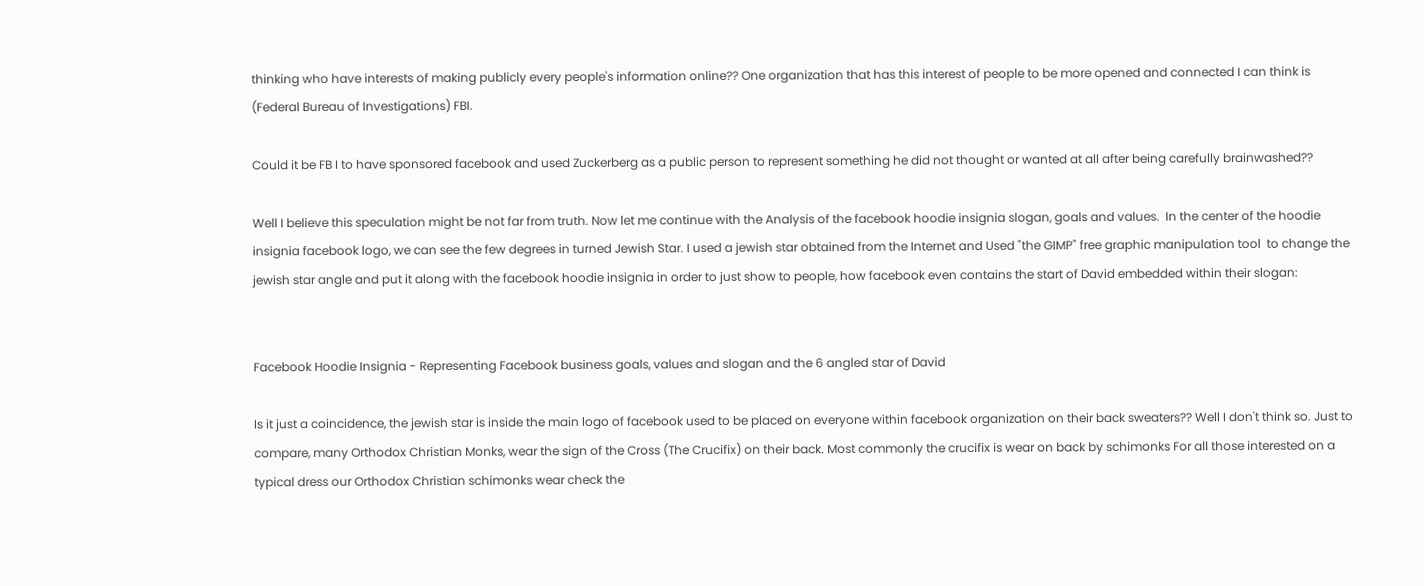thinking who have interests of making publicly every people's information online?? One organization that has this interest of people to be more opened and connected I can think is  (Federal Bureau of Investigations) FBI.

Could it be FB I to have sponsored facebook and used Zuckerberg as a public person to represent something he did not thought or wanted at all after being carefully brainwashed??

Well I believe this speculation might be not far from truth. Now let me continue with the Analysis of the facebook hoodie insignia slogan, goals and values.  In the center of the hoodie insignia facebook logo, we can see the few degrees in turned Jewish Star. I used a jewish star obtained from the Internet and Used "the GIMP" free graphic manipulation tool  to change the jewish star angle and put it along with the facebook hoodie insignia in order to just show to people, how facebook even contains the start of David embedded within their slogan:


Facebook Hoodie Insignia - Representing Facebook business goals, values and slogan and the 6 angled star of David

Is it just a coincidence, the jewish star is inside the main logo of facebook used to be placed on everyone within facebook organization on their back sweaters?? Well I don't think so. Just to compare, many Orthodox Christian Monks, wear the sign of the Cross (The Crucifix) on their back. Most commonly the crucifix is wear on back by schimonks For all those interested on a typical dress our Orthodox Christian schimonks wear check the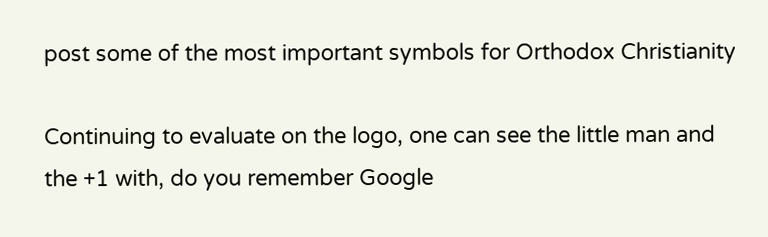post some of the most important symbols for Orthodox Christianity

Continuing to evaluate on the logo, one can see the little man and the +1 with, do you remember Google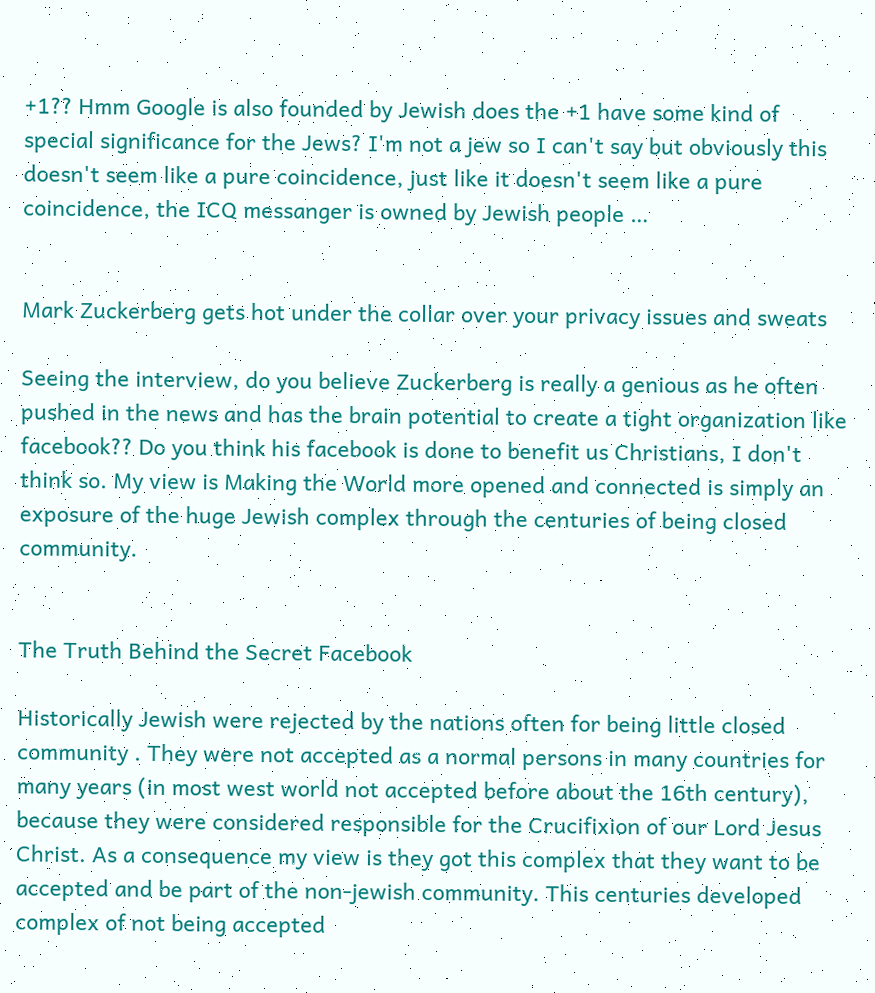+1?? Hmm Google is also founded by Jewish does the +1 have some kind of special significance for the Jews? I'm not a jew so I can't say but obviously this doesn't seem like a pure coincidence, just like it doesn't seem like a pure coincidence, the ICQ messanger is owned by Jewish people …


Mark Zuckerberg gets hot under the collar over your privacy issues and sweats

Seeing the interview, do you believe Zuckerberg is really a genious as he often pushed in the news and has the brain potential to create a tight organization like facebook?? Do you think his facebook is done to benefit us Christians, I don't think so. My view is Making the World more opened and connected is simply an exposure of the huge Jewish complex through the centuries of being closed community.


The Truth Behind the Secret Facebook

Historically Jewish were rejected by the nations often for being little closed community . They were not accepted as a normal persons in many countries for many years (in most west world not accepted before about the 16th century), because they were considered responsible for the Crucifixion of our Lord Jesus Christ. As a consequence my view is they got this complex that they want to be accepted and be part of the non-jewish community. This centuries developed complex of not being accepted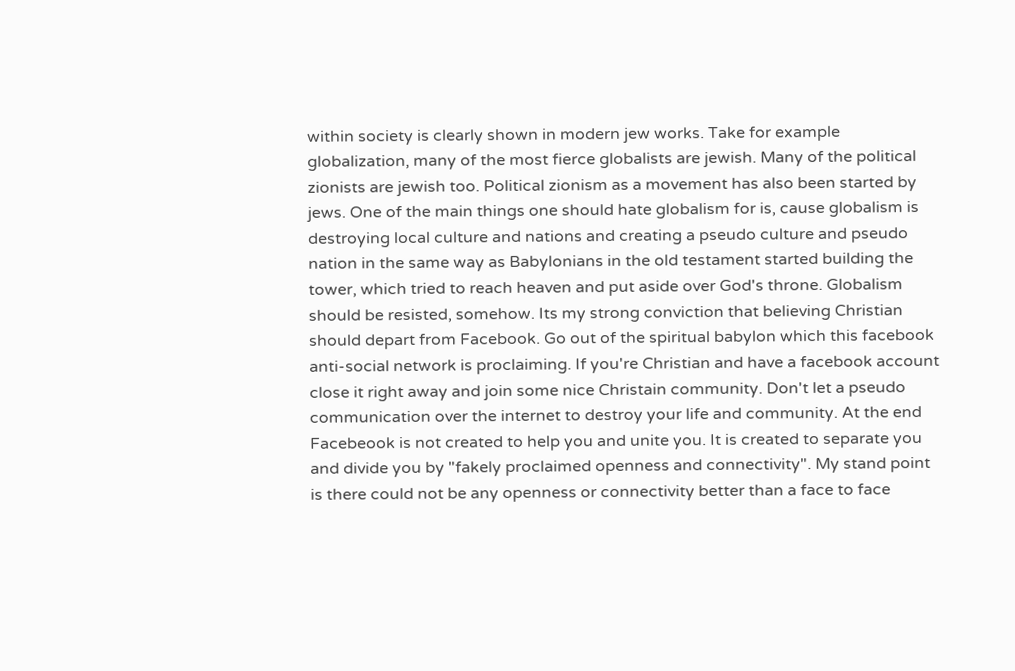within society is clearly shown in modern jew works. Take for example globalization, many of the most fierce globalists are jewish. Many of the political zionists are jewish too. Political zionism as a movement has also been started by jews. One of the main things one should hate globalism for is, cause globalism is destroying local culture and nations and creating a pseudo culture and pseudo nation in the same way as Babylonians in the old testament started building the tower, which tried to reach heaven and put aside over God's throne. Globalism should be resisted, somehow. Its my strong conviction that believing Christian should depart from Facebook. Go out of the spiritual babylon which this facebook anti-social network is proclaiming. If you're Christian and have a facebook account close it right away and join some nice Christain community. Don't let a pseudo communication over the internet to destroy your life and community. At the end Facebeook is not created to help you and unite you. It is created to separate you and divide you by "fakely proclaimed openness and connectivity". My stand point is there could not be any openness or connectivity better than a face to face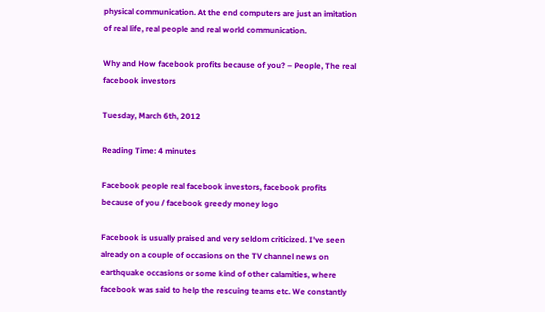physical communication. At the end computers are just an imitation of real life, real people and real world communication.

Why and How facebook profits because of you? – People, The real facebook investors

Tuesday, March 6th, 2012

Reading Time: 4 minutes

Facebook people real facebook investors, facebook profits because of you / facebook greedy money logo

Facebook is usually praised and very seldom criticized. I've seen already on a couple of occasions on the TV channel news on earthquake occasions or some kind of other calamities, where facebook was said to help the rescuing teams etc. We constantly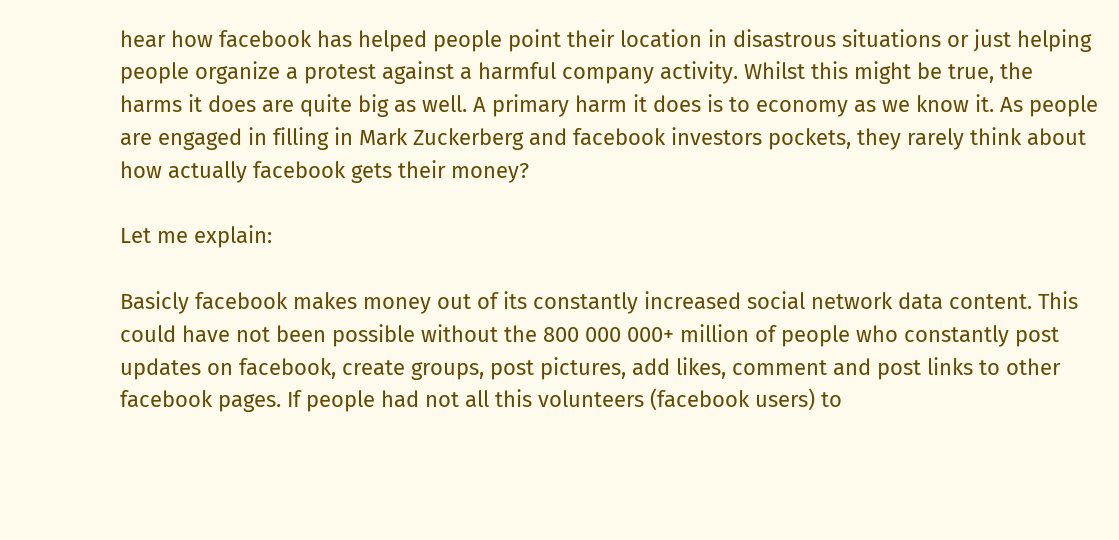hear how facebook has helped people point their location in disastrous situations or just helping people organize a protest against a harmful company activity. Whilst this might be true, the harms it does are quite big as well. A primary harm it does is to economy as we know it. As people are engaged in filling in Mark Zuckerberg and facebook investors pockets, they rarely think about how actually facebook gets their money?

Let me explain:

Basicly facebook makes money out of its constantly increased social network data content. This could have not been possible without the 800 000 000+ million of people who constantly post updates on facebook, create groups, post pictures, add likes, comment and post links to other facebook pages. If people had not all this volunteers (facebook users) to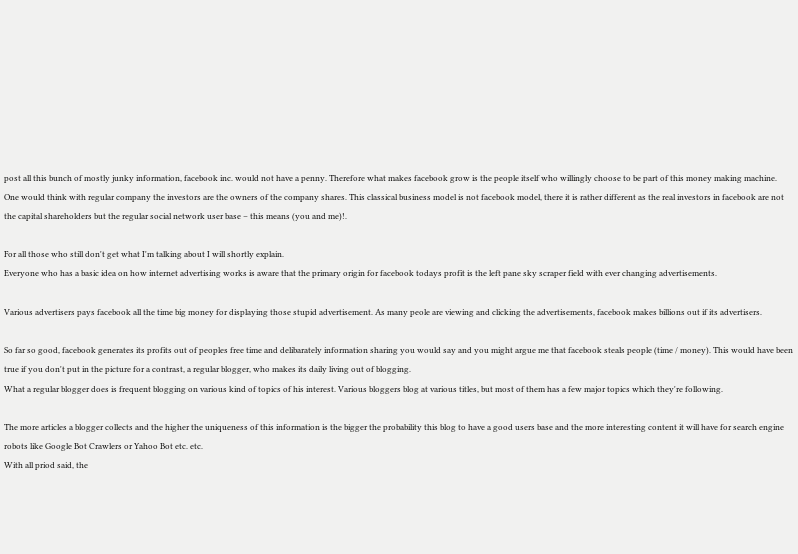post all this bunch of mostly junky information, facebook inc. would not have a penny. Therefore what makes facebook grow is the people itself who willingly choose to be part of this money making machine. One would think with regular company the investors are the owners of the company shares. This classical business model is not facebook model, there it is rather different as the real investors in facebook are not the capital shareholders but the regular social network user base – this means (you and me)!.

For all those who still don't get what I'm talking about I will shortly explain.
Everyone who has a basic idea on how internet advertising works is aware that the primary origin for facebook todays profit is the left pane sky scraper field with ever changing advertisements.

Various advertisers pays facebook all the time big money for displaying those stupid advertisement. As many peole are viewing and clicking the advertisements, facebook makes billions out if its advertisers.

So far so good, facebook generates its profits out of peoples free time and delibarately information sharing you would say and you might argue me that facebook steals people (time / money). This would have been true if you don't put in the picture for a contrast, a regular blogger, who makes its daily living out of blogging.
What a regular blogger does is frequent blogging on various kind of topics of his interest. Various bloggers blog at various titles, but most of them has a few major topics which they're following.

The more articles a blogger collects and the higher the uniqueness of this information is the bigger the probability this blog to have a good users base and the more interesting content it will have for search engine robots like Google Bot Crawlers or Yahoo Bot etc. etc.
With all priod said, the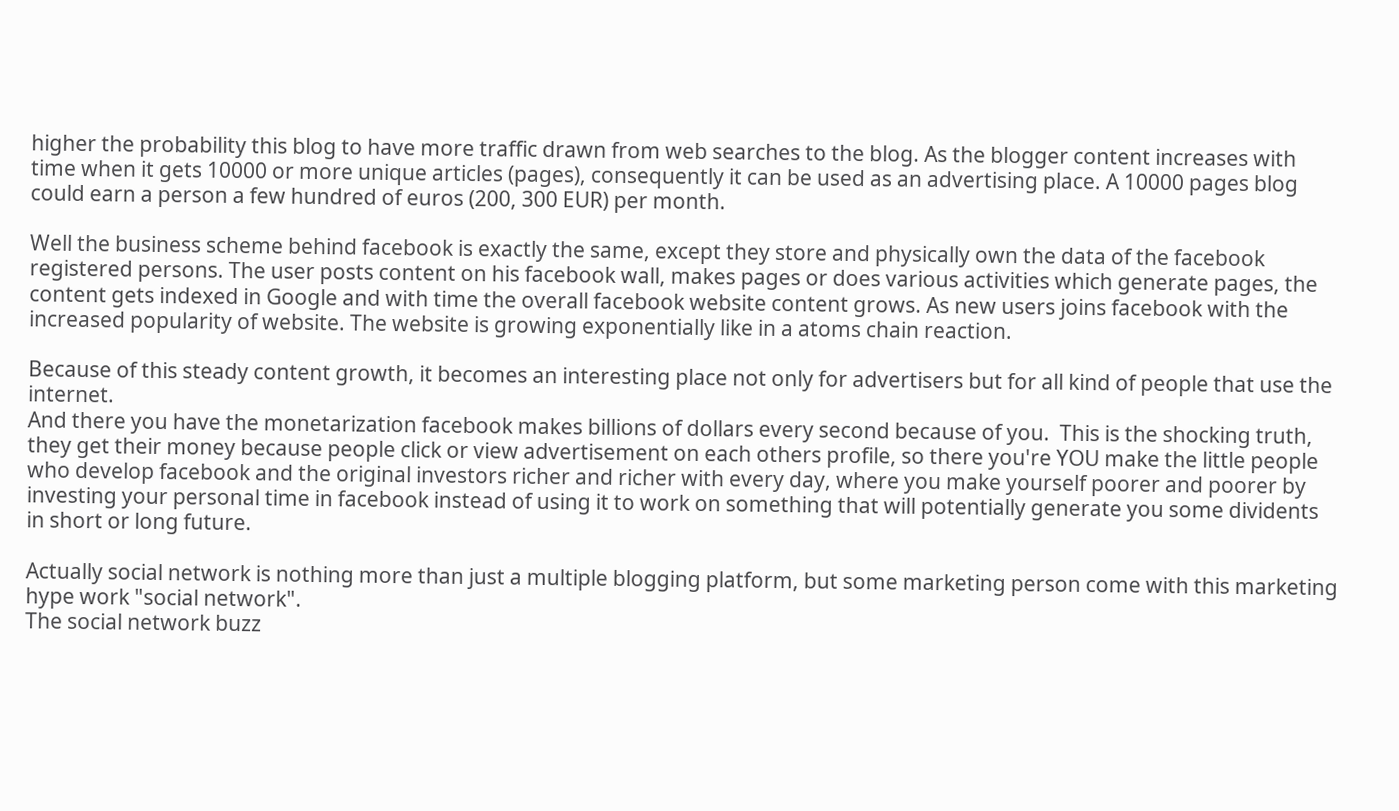higher the probability this blog to have more traffic drawn from web searches to the blog. As the blogger content increases with time when it gets 10000 or more unique articles (pages), consequently it can be used as an advertising place. A 10000 pages blog could earn a person a few hundred of euros (200, 300 EUR) per month.

Well the business scheme behind facebook is exactly the same, except they store and physically own the data of the facebook registered persons. The user posts content on his facebook wall, makes pages or does various activities which generate pages, the content gets indexed in Google and with time the overall facebook website content grows. As new users joins facebook with the increased popularity of website. The website is growing exponentially like in a atoms chain reaction.

Because of this steady content growth, it becomes an interesting place not only for advertisers but for all kind of people that use the internet.
And there you have the monetarization facebook makes billions of dollars every second because of you.  This is the shocking truth, they get their money because people click or view advertisement on each others profile, so there you're YOU make the little people who develop facebook and the original investors richer and richer with every day, where you make yourself poorer and poorer by investing your personal time in facebook instead of using it to work on something that will potentially generate you some dividents in short or long future.

Actually social network is nothing more than just a multiple blogging platform, but some marketing person come with this marketing hype work "social network".
The social network buzz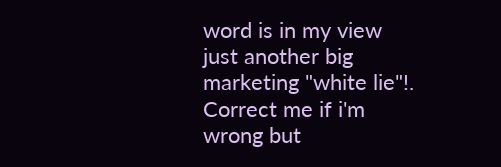word is in my view just another big marketing "white lie"!. Correct me if i'm wrong but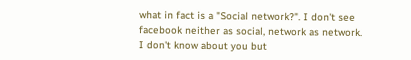what in fact is a "Social network?". I don't see facebook neither as social, network as network. I don't know about you but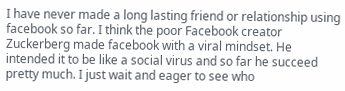I have never made a long lasting friend or relationship using facebook so far. I think the poor Facebook creator Zuckerberg made facebook with a viral mindset. He intended it to be like a social virus and so far he succeed pretty much. I just wait and eager to see who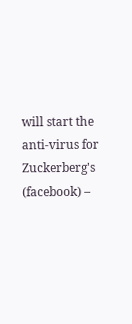will start the anti-virus for Zuckerberg's (facebook) –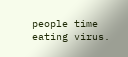people time eating virus.